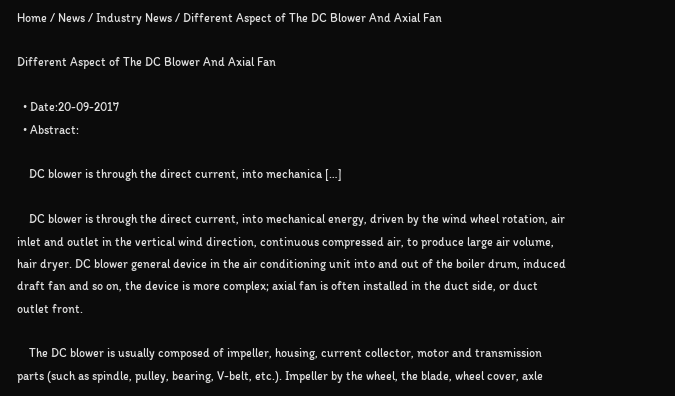Home / News / Industry News / Different Aspect of The DC Blower And Axial Fan

Different Aspect of The DC Blower And Axial Fan

  • Date:20-09-2017
  • Abstract:

    DC blower is through the direct current, into mechanica […]

    DC blower is through the direct current, into mechanical energy, driven by the wind wheel rotation, air inlet and outlet in the vertical wind direction, continuous compressed air, to produce large air volume, hair dryer. DC blower general device in the air conditioning unit into and out of the boiler drum, induced draft fan and so on, the device is more complex; axial fan is often installed in the duct side, or duct outlet front.

    The DC blower is usually composed of impeller, housing, current collector, motor and transmission parts (such as spindle, pulley, bearing, V-belt, etc.). Impeller by the wheel, the blade, wheel cover, axle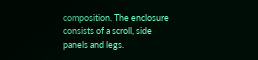composition. The enclosure consists of a scroll, side panels and legs.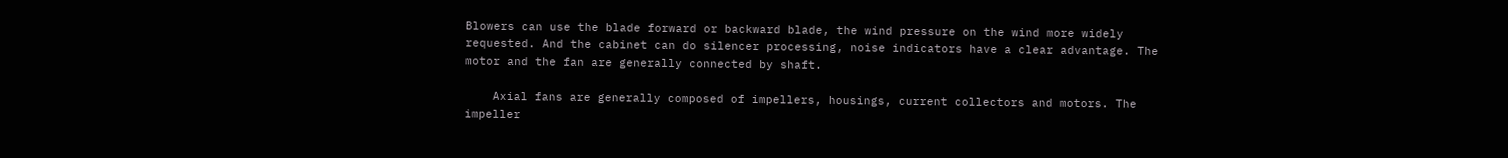Blowers can use the blade forward or backward blade, the wind pressure on the wind more widely requested. And the cabinet can do silencer processing, noise indicators have a clear advantage. The motor and the fan are generally connected by shaft.

    Axial fans are generally composed of impellers, housings, current collectors and motors. The impeller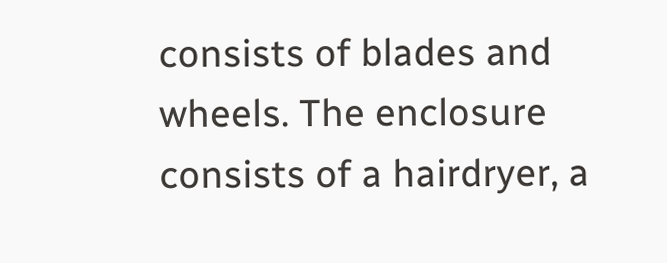consists of blades and wheels. The enclosure consists of a hairdryer, a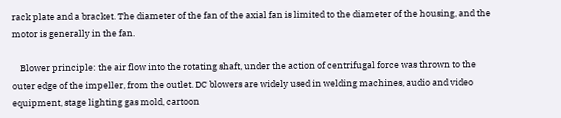rack plate and a bracket. The diameter of the fan of the axial fan is limited to the diameter of the housing, and the motor is generally in the fan.

    Blower principle: the air flow into the rotating shaft, under the action of centrifugal force was thrown to the outer edge of the impeller, from the outlet. DC blowers are widely used in welding machines, audio and video equipment, stage lighting gas mold, cartoon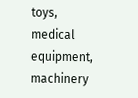toys, medical equipment, machinery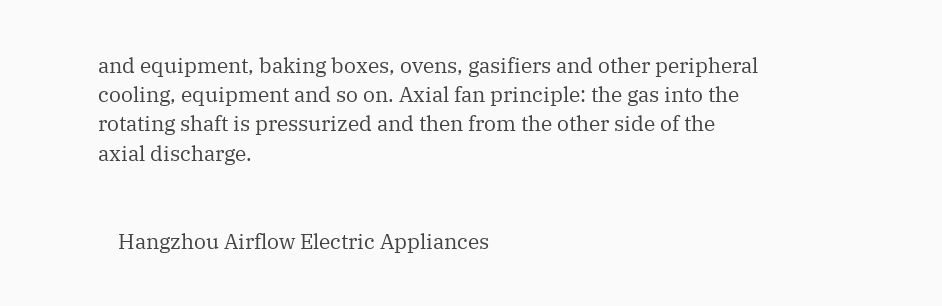and equipment, baking boxes, ovens, gasifiers and other peripheral cooling, equipment and so on. Axial fan principle: the gas into the rotating shaft is pressurized and then from the other side of the axial discharge.


    Hangzhou Airflow Electric Appliances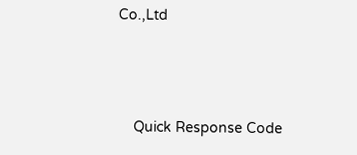Co.,Ltd



    Quick Response Code